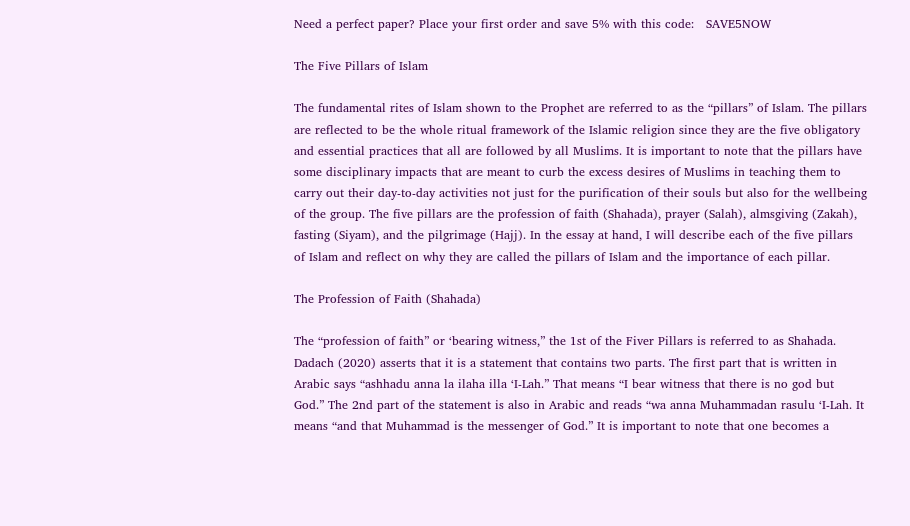Need a perfect paper? Place your first order and save 5% with this code:   SAVE5NOW

The Five Pillars of Islam

The fundamental rites of Islam shown to the Prophet are referred to as the “pillars” of Islam. The pillars are reflected to be the whole ritual framework of the Islamic religion since they are the five obligatory and essential practices that all are followed by all Muslims. It is important to note that the pillars have some disciplinary impacts that are meant to curb the excess desires of Muslims in teaching them to carry out their day-to-day activities not just for the purification of their souls but also for the wellbeing of the group. The five pillars are the profession of faith (Shahada), prayer (Salah), almsgiving (Zakah), fasting (Siyam), and the pilgrimage (Hajj). In the essay at hand, I will describe each of the five pillars of Islam and reflect on why they are called the pillars of Islam and the importance of each pillar.

The Profession of Faith (Shahada)

The “profession of faith” or ‘bearing witness,” the 1st of the Fiver Pillars is referred to as Shahada. Dadach (2020) asserts that it is a statement that contains two parts. The first part that is written in Arabic says “ashhadu anna la ilaha illa ‘I-Lah.” That means “I bear witness that there is no god but God.” The 2nd part of the statement is also in Arabic and reads “wa anna Muhammadan rasulu ‘I-Lah. It means “and that Muhammad is the messenger of God.” It is important to note that one becomes a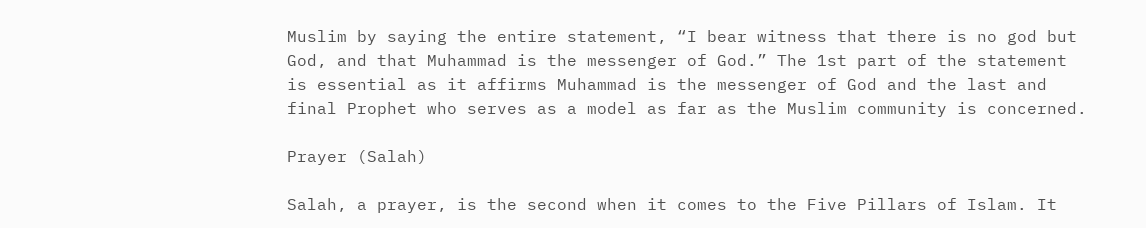Muslim by saying the entire statement, “I bear witness that there is no god but God, and that Muhammad is the messenger of God.” The 1st part of the statement is essential as it affirms Muhammad is the messenger of God and the last and final Prophet who serves as a model as far as the Muslim community is concerned.

Prayer (Salah)

Salah, a prayer, is the second when it comes to the Five Pillars of Islam. It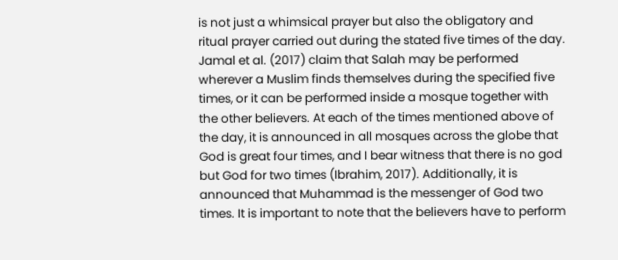is not just a whimsical prayer but also the obligatory and ritual prayer carried out during the stated five times of the day. Jamal et al. (2017) claim that Salah may be performed wherever a Muslim finds themselves during the specified five times, or it can be performed inside a mosque together with the other believers. At each of the times mentioned above of the day, it is announced in all mosques across the globe that God is great four times, and I bear witness that there is no god but God for two times (Ibrahim, 2017). Additionally, it is announced that Muhammad is the messenger of God two times. It is important to note that the believers have to perform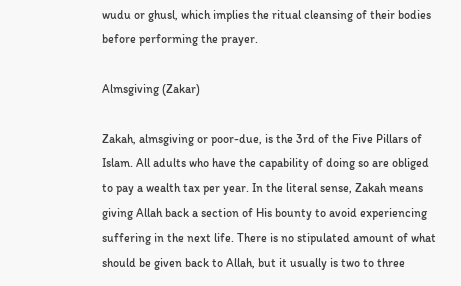wudu or ghusl, which implies the ritual cleansing of their bodies before performing the prayer.

Almsgiving (Zakar)

Zakah, almsgiving or poor-due, is the 3rd of the Five Pillars of Islam. All adults who have the capability of doing so are obliged to pay a wealth tax per year. In the literal sense, Zakah means giving Allah back a section of His bounty to avoid experiencing suffering in the next life. There is no stipulated amount of what should be given back to Allah, but it usually is two to three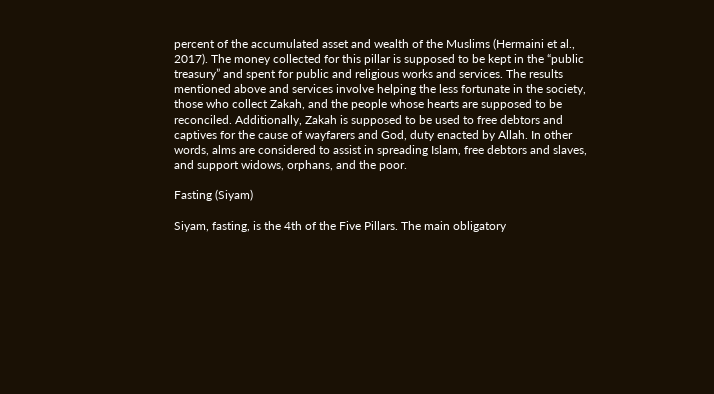percent of the accumulated asset and wealth of the Muslims (Hermaini et al., 2017). The money collected for this pillar is supposed to be kept in the “public treasury” and spent for public and religious works and services. The results mentioned above and services involve helping the less fortunate in the society, those who collect Zakah, and the people whose hearts are supposed to be reconciled. Additionally, Zakah is supposed to be used to free debtors and captives for the cause of wayfarers and God, duty enacted by Allah. In other words, alms are considered to assist in spreading Islam, free debtors and slaves, and support widows, orphans, and the poor.

Fasting (Siyam)

Siyam, fasting, is the 4th of the Five Pillars. The main obligatory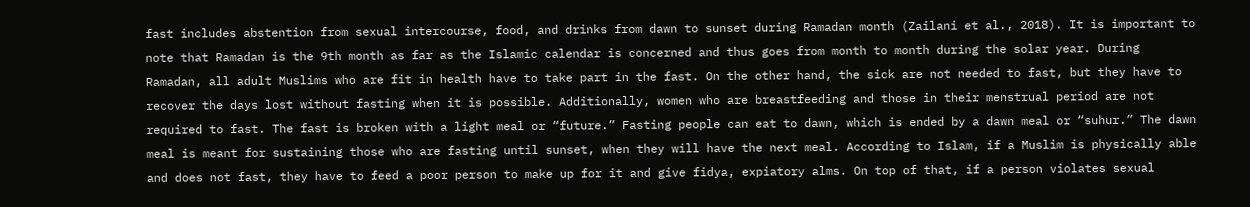fast includes abstention from sexual intercourse, food, and drinks from dawn to sunset during Ramadan month (Zailani et al., 2018). It is important to note that Ramadan is the 9th month as far as the Islamic calendar is concerned and thus goes from month to month during the solar year. During Ramadan, all adult Muslims who are fit in health have to take part in the fast. On the other hand, the sick are not needed to fast, but they have to recover the days lost without fasting when it is possible. Additionally, women who are breastfeeding and those in their menstrual period are not required to fast. The fast is broken with a light meal or “future.” Fasting people can eat to dawn, which is ended by a dawn meal or “suhur.” The dawn meal is meant for sustaining those who are fasting until sunset, when they will have the next meal. According to Islam, if a Muslim is physically able and does not fast, they have to feed a poor person to make up for it and give fidya, expiatory alms. On top of that, if a person violates sexual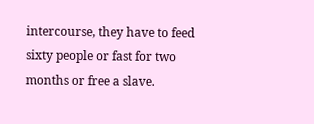intercourse, they have to feed sixty people or fast for two months or free a slave.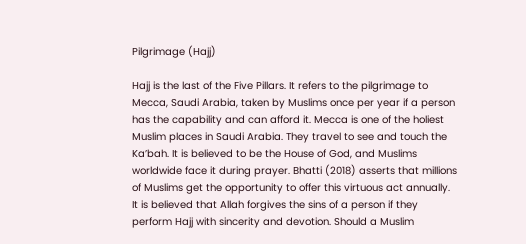Pilgrimage (Hajj)

Hajj is the last of the Five Pillars. It refers to the pilgrimage to Mecca, Saudi Arabia, taken by Muslims once per year if a person has the capability and can afford it. Mecca is one of the holiest Muslim places in Saudi Arabia. They travel to see and touch the Ka’bah. It is believed to be the House of God, and Muslims worldwide face it during prayer. Bhatti (2018) asserts that millions of Muslims get the opportunity to offer this virtuous act annually. It is believed that Allah forgives the sins of a person if they perform Hajj with sincerity and devotion. Should a Muslim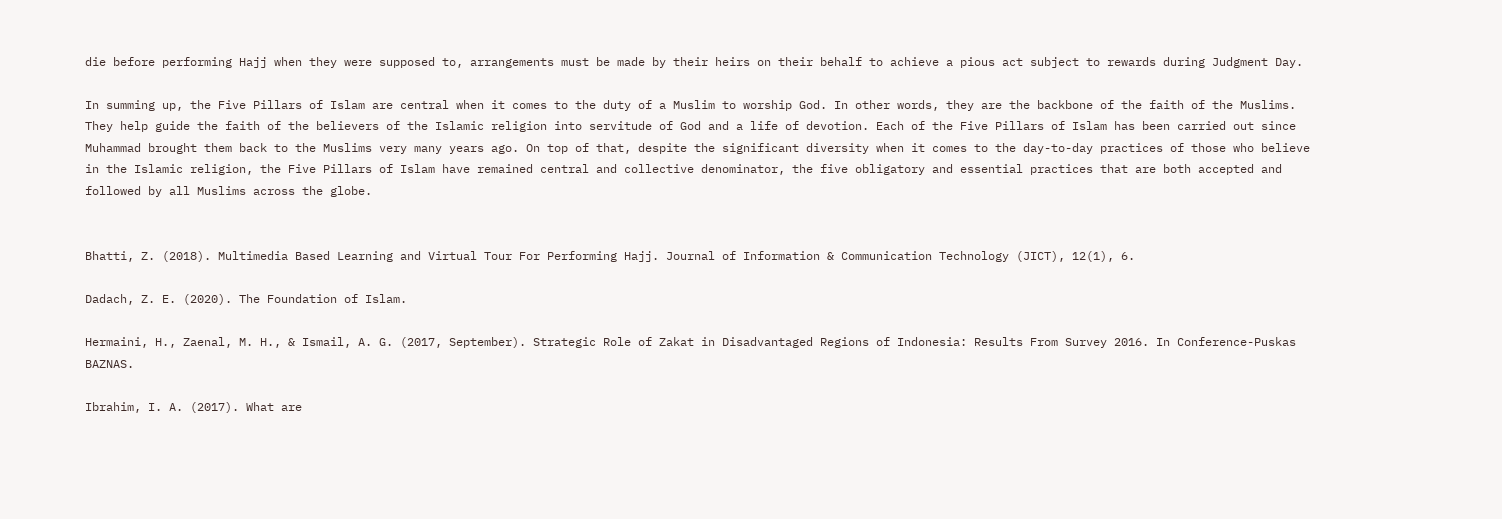die before performing Hajj when they were supposed to, arrangements must be made by their heirs on their behalf to achieve a pious act subject to rewards during Judgment Day.

In summing up, the Five Pillars of Islam are central when it comes to the duty of a Muslim to worship God. In other words, they are the backbone of the faith of the Muslims. They help guide the faith of the believers of the Islamic religion into servitude of God and a life of devotion. Each of the Five Pillars of Islam has been carried out since Muhammad brought them back to the Muslims very many years ago. On top of that, despite the significant diversity when it comes to the day-to-day practices of those who believe in the Islamic religion, the Five Pillars of Islam have remained central and collective denominator, the five obligatory and essential practices that are both accepted and followed by all Muslims across the globe.


Bhatti, Z. (2018). Multimedia Based Learning and Virtual Tour For Performing Hajj. Journal of Information & Communication Technology (JICT), 12(1), 6.

Dadach, Z. E. (2020). The Foundation of Islam.

Hermaini, H., Zaenal, M. H., & Ismail, A. G. (2017, September). Strategic Role of Zakat in Disadvantaged Regions of Indonesia: Results From Survey 2016. In Conference-Puskas BAZNAS.

Ibrahim, I. A. (2017). What are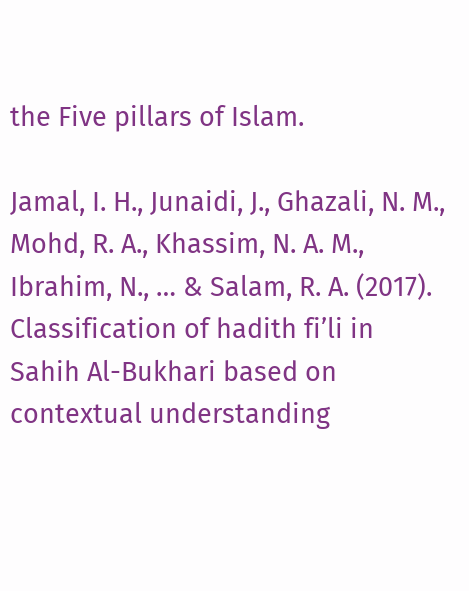the Five pillars of Islam.

Jamal, I. H., Junaidi, J., Ghazali, N. M., Mohd, R. A., Khassim, N. A. M., Ibrahim, N., … & Salam, R. A. (2017). Classification of hadith fi’li in Sahih Al-Bukhari based on contextual understanding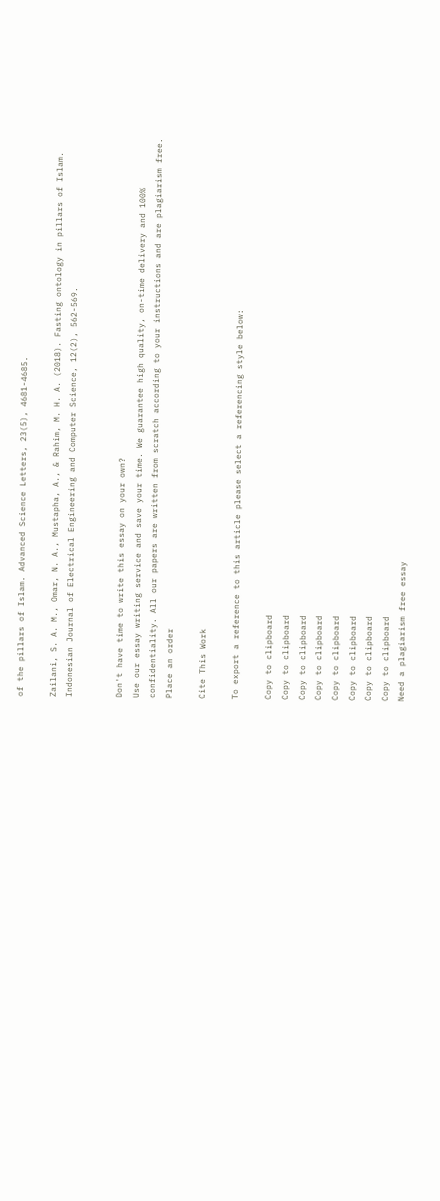of the pillars of Islam. Advanced Science Letters, 23(5), 4681-4685.

Zailani, S. A. M., Omar, N. A., Mustapha, A., & Rahim, M. H. A. (2018). Fasting ontology in pillars of Islam. Indonesian Journal of Electrical Engineering and Computer Science, 12(2), 562-569.


Don't have time to write this essay on your own?
Use our essay writing service and save your time. We guarantee high quality, on-time delivery and 100% confidentiality. All our papers are written from scratch according to your instructions and are plagiarism free.
Place an order

Cite This Work

To export a reference to this article please select a referencing style below:

Copy to clipboard
Copy to clipboard
Copy to clipboard
Copy to clipboard
Copy to clipboard
Copy to clipboard
Copy to clipboard
Copy to clipboard
Need a plagiarism free essay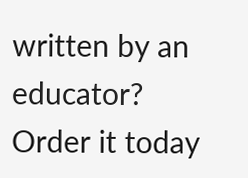written by an educator?
Order it today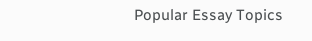Popular Essay Topics